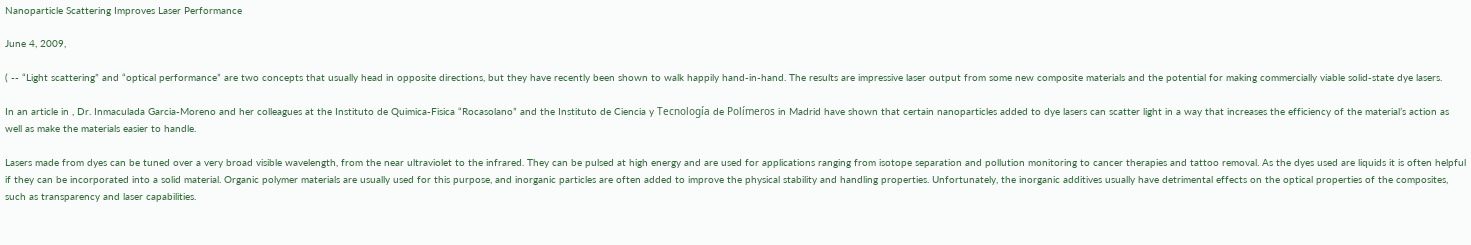Nanoparticle Scattering Improves Laser Performance

June 4, 2009,

( -- “Light scattering” and “optical performance” are two concepts that usually head in opposite directions, but they have recently been shown to walk happily hand-in-hand. The results are impressive laser output from some new composite materials and the potential for making commercially viable solid-state dye lasers.

In an article in , Dr. Inmaculada Garcia-Moreno and her colleagues at the Instituto de Quimica-Fisica “Rocasolano” and the Instituto de Ciencia y Tecnología de Polímeros in Madrid have shown that certain nanoparticles added to dye lasers can scatter light in a way that increases the efficiency of the material’s action as well as make the materials easier to handle.

Lasers made from dyes can be tuned over a very broad visible wavelength, from the near ultraviolet to the infrared. They can be pulsed at high energy and are used for applications ranging from isotope separation and pollution monitoring to cancer therapies and tattoo removal. As the dyes used are liquids it is often helpful if they can be incorporated into a solid material. Organic polymer materials are usually used for this purpose, and inorganic particles are often added to improve the physical stability and handling properties. Unfortunately, the inorganic additives usually have detrimental effects on the optical properties of the composites, such as transparency and laser capabilities.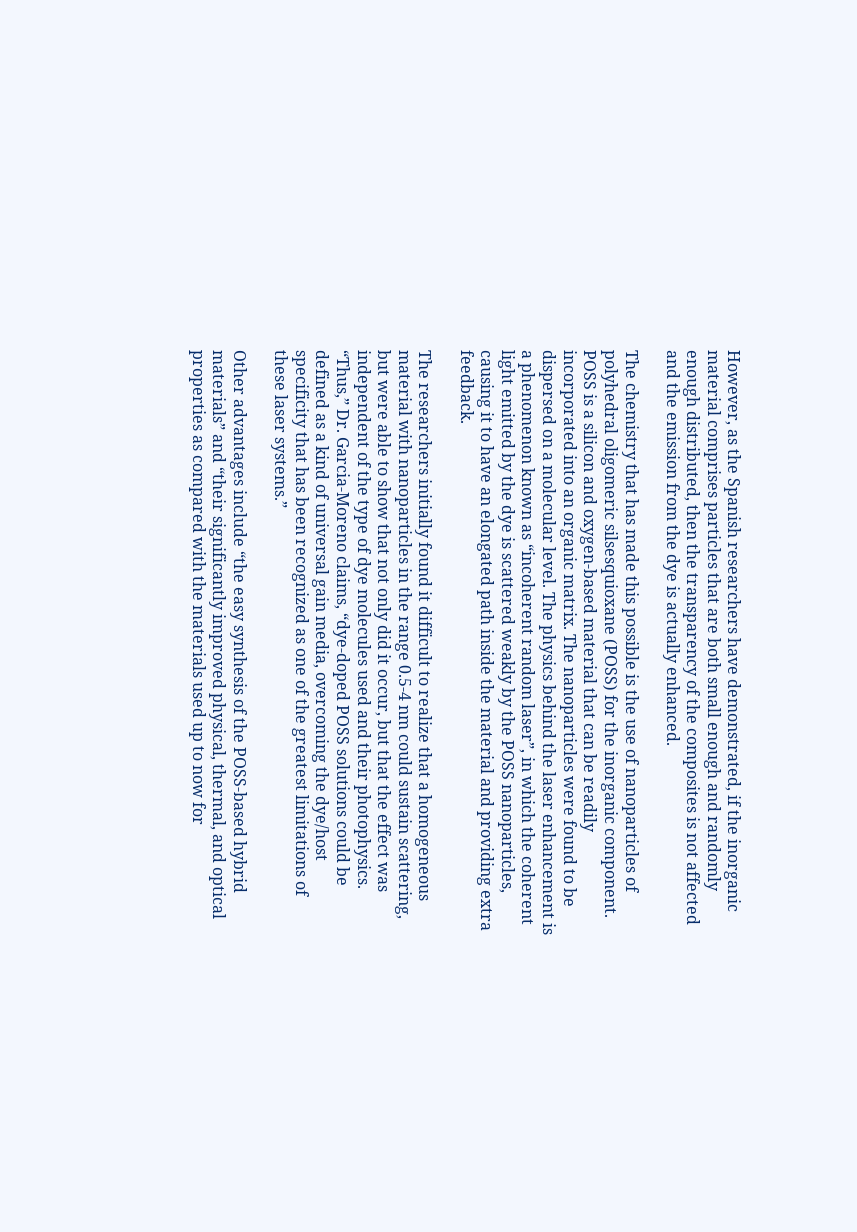However, as the Spanish researchers have demonstrated, if the inorganic material comprises particles that are both small enough and randomly enough distributed, then the transparency of the composites is not affected and the emission from the dye is actually enhanced.

The chemistry that has made this possible is the use of nanoparticles of polyhedral oligomeric silsesquioxane (POSS) for the inorganic component. POSS is a silicon and oxygen-based material that can be readily incorporated into an organic matrix. The nanoparticles were found to be dispersed on a molecular level. The physics behind the laser enhancement is a phenomenon known as “incoherent random laser”, in which the coherent light emitted by the dye is scattered weakly by the POSS nanoparticles, causing it to have an elongated path inside the material and providing extra feedback.

The researchers initially found it difficult to realize that a homogeneous material with nanoparticles in the range 0.5-4 nm could sustain scattering, but were able to show that not only did it occur, but that the effect was independent of the type of dye molecules used and their photophysics. “Thus,” Dr. Garcia-Moreno claims, “dye-doped POSS solutions could be defined as a kind of universal gain media, overcoming the dye/host specificity that has been recognized as one of the greatest limitations of these laser systems.”

Other advantages include “the easy synthesis of the POSS-based hybrid materials” and “their significantly improved physical, thermal, and optical properties as compared with the materials used up to now for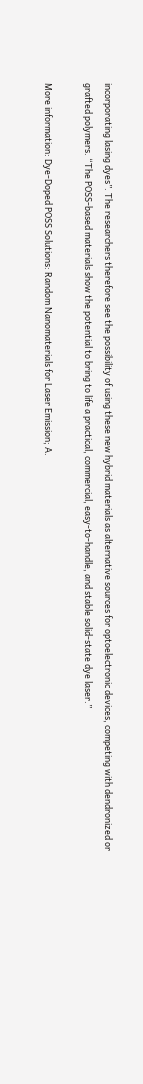incorporating lasing dyes”. The researchers therefore see the possibility of using these new hybrid materials as alternative sources for optoelectronic devices, competing with dendronized or grafted polymers. “The POSS-based materials show the potential to bring to life a practical, commercial, easy-to-handle, and stable solid-state dye laser.”

More information: Dye-Doped POSS Solutions: Random Nanomaterials for Laser Emission; A.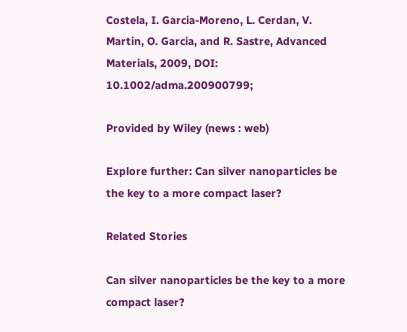Costela, I. Garcia-Moreno, L. Cerdan, V. Martin, O. Garcia, and R. Sastre, Advanced Materials, 2009, DOI: 10.1002/adma.200900799;

Provided by Wiley (news : web)

Explore further: Can silver nanoparticles be the key to a more compact laser?

Related Stories

Can silver nanoparticles be the key to a more compact laser?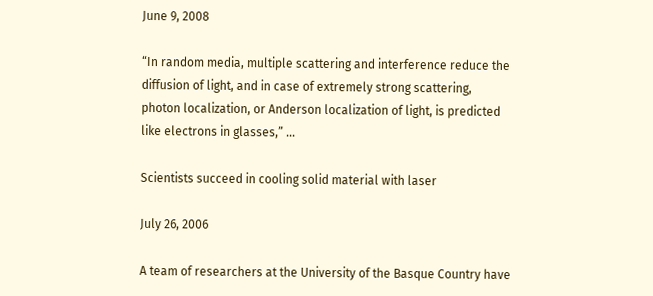June 9, 2008

“In random media, multiple scattering and interference reduce the diffusion of light, and in case of extremely strong scattering, photon localization, or Anderson localization of light, is predicted like electrons in glasses,” ...

Scientists succeed in cooling solid material with laser

July 26, 2006

A team of researchers at the University of the Basque Country have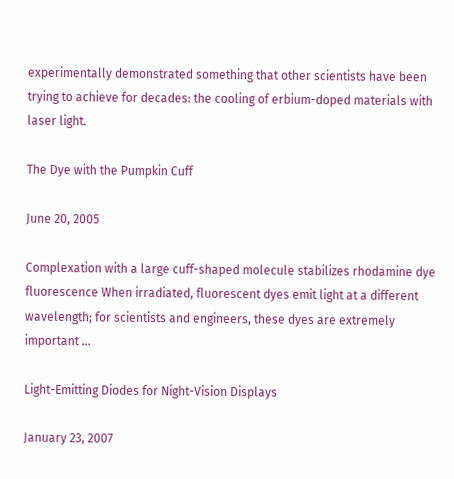experimentally demonstrated something that other scientists have been trying to achieve for decades: the cooling of erbium-doped materials with laser light.

The Dye with the Pumpkin Cuff

June 20, 2005

Complexation with a large cuff-shaped molecule stabilizes rhodamine dye fluorescence When irradiated, fluorescent dyes emit light at a different wavelength; for scientists and engineers, these dyes are extremely important ...

Light-Emitting Diodes for Night-Vision Displays

January 23, 2007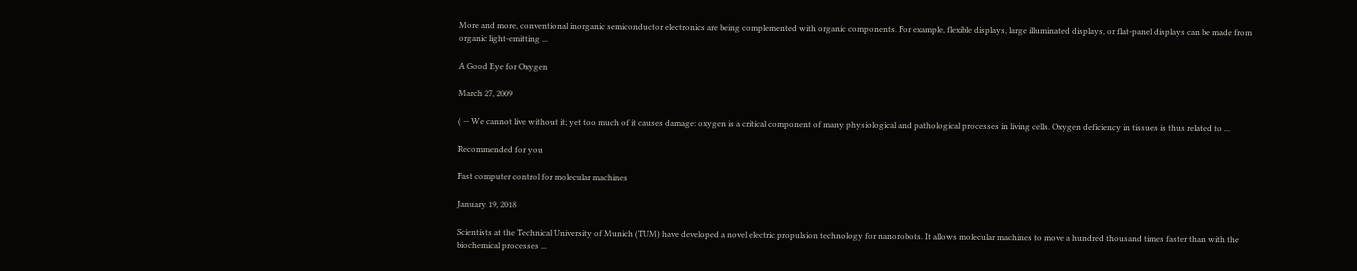More and more, conventional inorganic semiconductor electronics are being complemented with organic components. For example, flexible displays, large illuminated displays, or flat-panel displays can be made from organic light-emitting ...

A Good Eye for Oxygen

March 27, 2009

( -- We cannot live without it; yet too much of it causes damage: oxygen is a critical component of many physiological and pathological processes in living cells. Oxygen deficiency in tissues is thus related to ...

Recommended for you

Fast computer control for molecular machines

January 19, 2018

Scientists at the Technical University of Munich (TUM) have developed a novel electric propulsion technology for nanorobots. It allows molecular machines to move a hundred thousand times faster than with the biochemical processes ...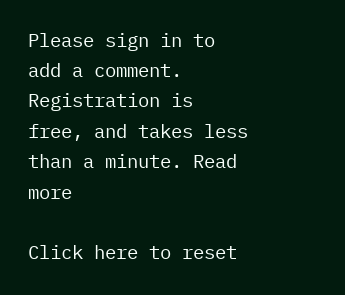Please sign in to add a comment. Registration is free, and takes less than a minute. Read more

Click here to reset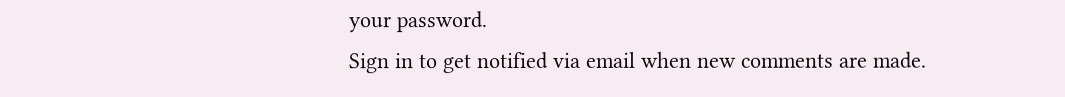your password.
Sign in to get notified via email when new comments are made.